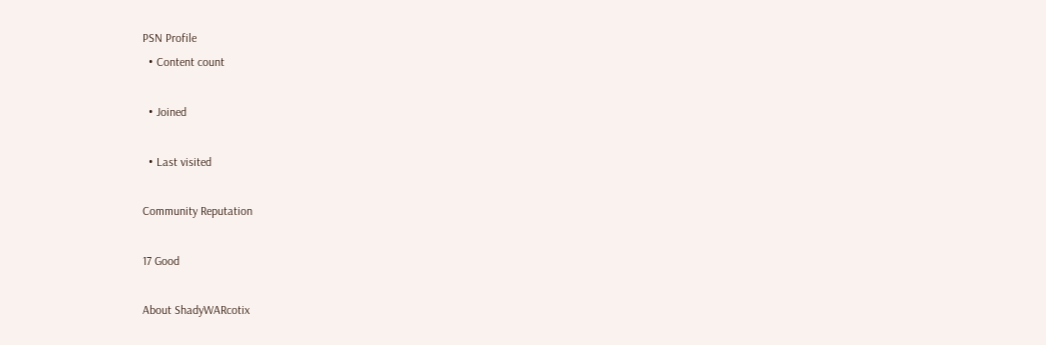PSN Profile
  • Content count

  • Joined

  • Last visited

Community Reputation

17 Good

About ShadyWARcotix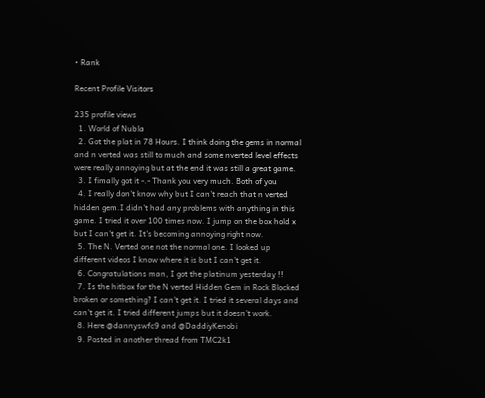• Rank

Recent Profile Visitors

235 profile views
  1. World of Nubla
  2. Got the plat in 78 Hours. I think doing the gems in normal and n verted was still to much and some nverted level effects were really annoying but at the end it was still a great game.
  3. I fimally got it -.- Thank you very much. Both of you
  4. I really don't know why but I can't reach that n verted hidden gem.I didn't had any problems with anything in this game. I tried it over 100 times now. I jump on the box hold x but I can't get it. It's becoming annoying right now.
  5. The N. Verted one not the normal one. I looked up different videos I know where it is but I can't get it.
  6. Congratulations man, I got the platinum yesterday !!
  7. Is the hitbox for the N verted Hidden Gem in Rock Blocked broken or something? I can't get it. I tried it several days and can't get it. I tried different jumps but it doesn't work.
  8. Here @dannyswfc9 and @DaddiyKenobi
  9. Posted in another thread from TMC2k1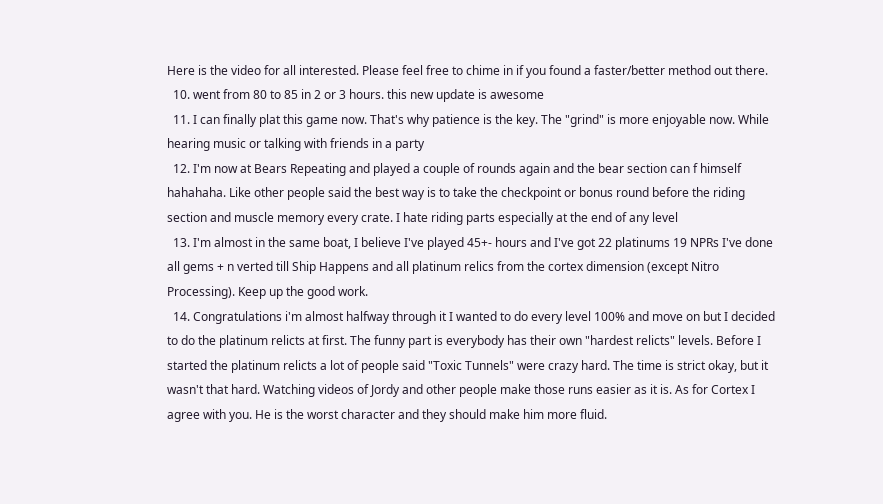Here is the video for all interested. Please feel free to chime in if you found a faster/better method out there.
  10. went from 80 to 85 in 2 or 3 hours. this new update is awesome
  11. I can finally plat this game now. That's why patience is the key. The "grind" is more enjoyable now. While hearing music or talking with friends in a party
  12. I'm now at Bears Repeating and played a couple of rounds again and the bear section can f himself hahahaha. Like other people said the best way is to take the checkpoint or bonus round before the riding section and muscle memory every crate. I hate riding parts especially at the end of any level
  13. I'm almost in the same boat, I believe I've played 45+- hours and I've got 22 platinums 19 NPRs I've done all gems + n verted till Ship Happens and all platinum relics from the cortex dimension (except Nitro Processing). Keep up the good work.
  14. Congratulations i'm almost halfway through it I wanted to do every level 100% and move on but I decided to do the platinum relicts at first. The funny part is everybody has their own "hardest relicts" levels. Before I started the platinum relicts a lot of people said "Toxic Tunnels" were crazy hard. The time is strict okay, but it wasn't that hard. Watching videos of Jordy and other people make those runs easier as it is. As for Cortex I agree with you. He is the worst character and they should make him more fluid.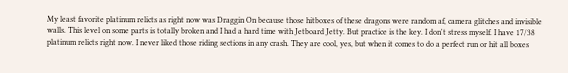My least favorite platinum relicts as right now was Draggin On because those hitboxes of these dragons were random af, camera glitches and invisible walls. This level on some parts is totally broken and I had a hard time with Jetboard Jetty. But practice is the key. I don't stress myself. I have 17/38 platinum relicts right now. I never liked those riding sections in any crash. They are cool, yes, but when it comes to do a perfect run or hit all boxes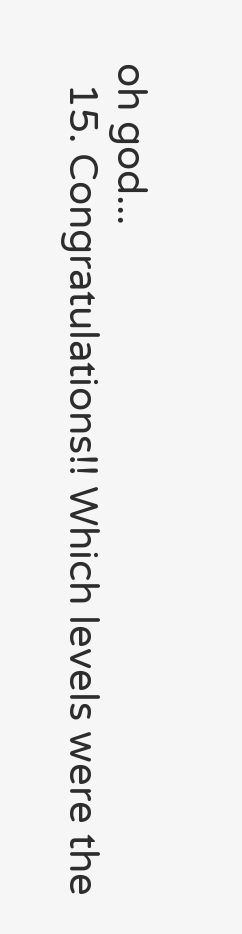oh god...
  15. Congratulations!! Which levels were the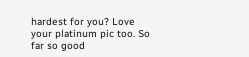hardest for you? Love your platinum pic too. So far so good